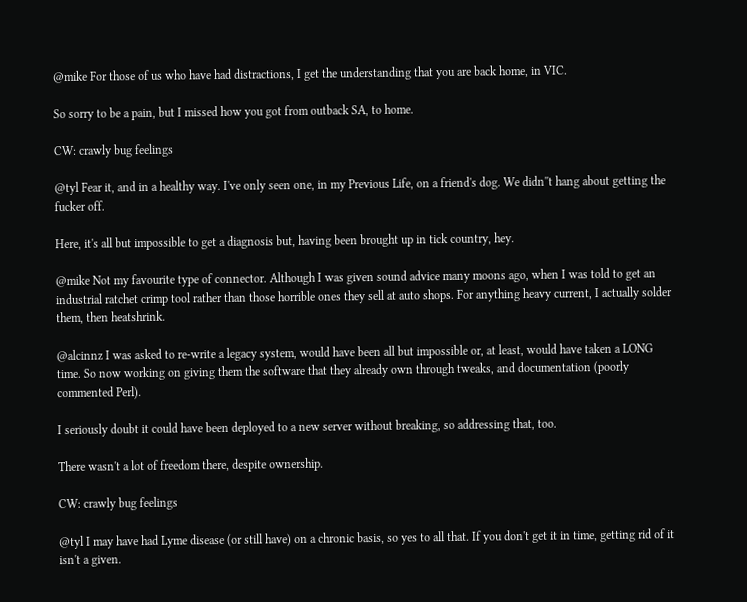@mike For those of us who have had distractions, I get the understanding that you are back home, in VIC.

So sorry to be a pain, but I missed how you got from outback SA, to home.

CW: crawly bug feelings

@tyl Fear it, and in a healthy way. I've only seen one, in my Previous Life, on a friend's dog. We didn''t hang about getting the fucker off.

Here, it's all but impossible to get a diagnosis but, having been brought up in tick country, hey.

@mike Not my favourite type of connector. Although I was given sound advice many moons ago, when I was told to get an industrial ratchet crimp tool rather than those horrible ones they sell at auto shops. For anything heavy current, I actually solder them, then heatshrink.

@alcinnz I was asked to re-write a legacy system, would have been all but impossible or, at least, would have taken a LONG time. So now working on giving them the software that they already own through tweaks, and documentation (poorly commented Perl).

I seriously doubt it could have been deployed to a new server without breaking, so addressing that, too.

There wasn't a lot of freedom there, despite ownership.

CW: crawly bug feelings

@tyl I may have had Lyme disease (or still have) on a chronic basis, so yes to all that. If you don't get it in time, getting rid of it isn't a given.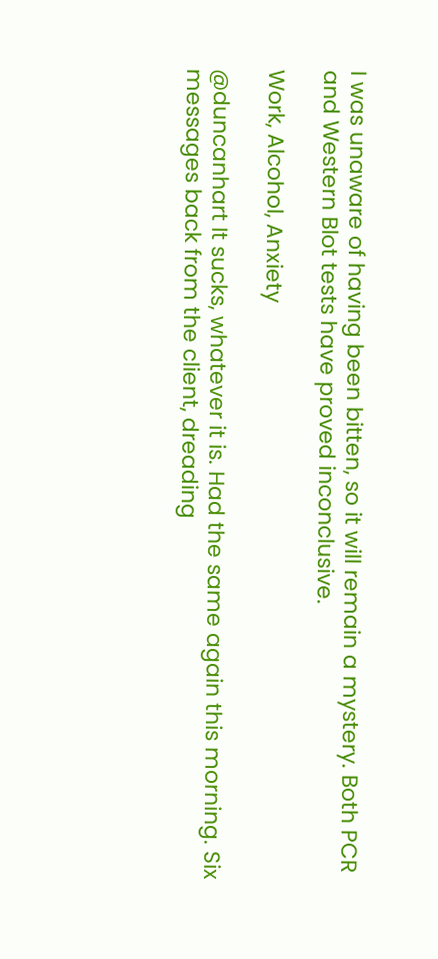I was unaware of having been bitten, so it will remain a mystery. Both PCR and Western Blot tests have proved inconclusive.

Work, Alcohol, Anxiety

@duncanhart It sucks, whatever it is. Had the same again this morning. Six messages back from the client, dreading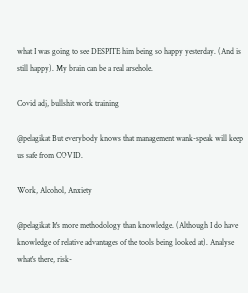what I was going to see DESPITE him being so happy yesterday. (And is still happy). My brain can be a real arsehole.

Covid adj, bullshit work training

@pelagikat But everybody knows that management wank-speak will keep us safe from COVID.

Work, Alcohol, Anxiety

@pelagikat It's more methodology than knowledge. (Although I do have knowledge of relative advantages of the tools being looked at). Analyse what's there, risk-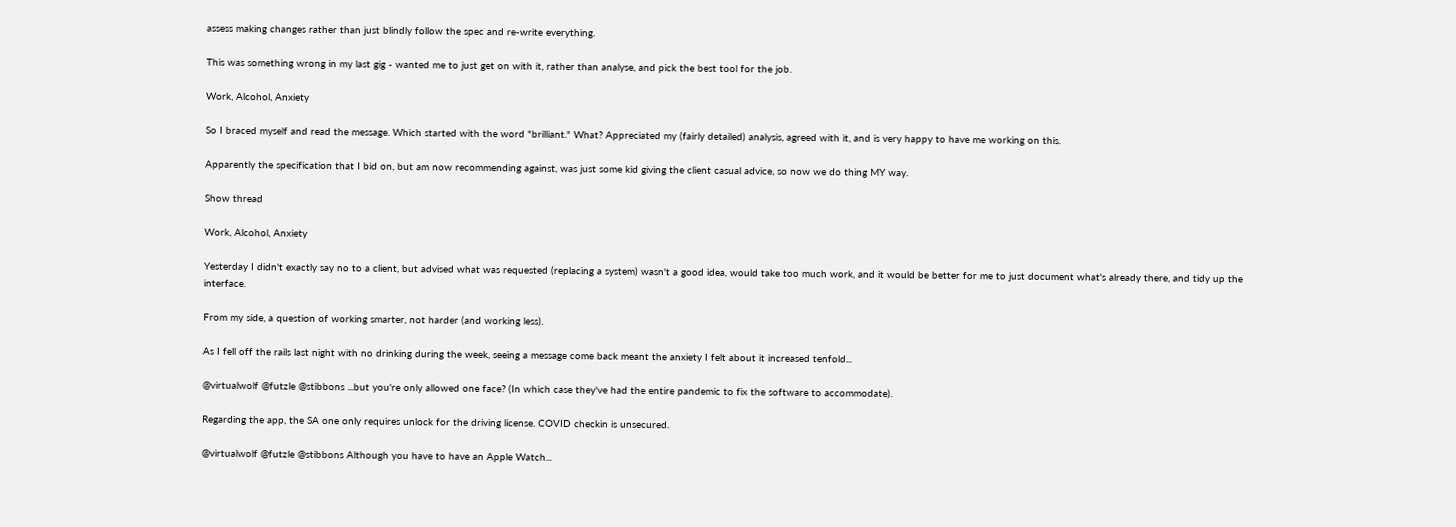assess making changes rather than just blindly follow the spec and re-write everything.

This was something wrong in my last gig - wanted me to just get on with it, rather than analyse, and pick the best tool for the job.

Work, Alcohol, Anxiety

So I braced myself and read the message. Which started with the word "brilliant." What? Appreciated my (fairly detailed) analysis, agreed with it, and is very happy to have me working on this.

Apparently the specification that I bid on, but am now recommending against, was just some kid giving the client casual advice, so now we do thing MY way.

Show thread

Work, Alcohol, Anxiety

Yesterday I didn't exactly say no to a client, but advised what was requested (replacing a system) wasn't a good idea, would take too much work, and it would be better for me to just document what's already there, and tidy up the interface.

From my side, a question of working smarter, not harder (and working less).

As I fell off the rails last night with no drinking during the week, seeing a message come back meant the anxiety I felt about it increased tenfold...

@virtualwolf @futzle @stibbons ...but you're only allowed one face? (In which case they've had the entire pandemic to fix the software to accommodate).

Regarding the app, the SA one only requires unlock for the driving license. COVID checkin is unsecured.

@virtualwolf @futzle @stibbons Although you have to have an Apple Watch...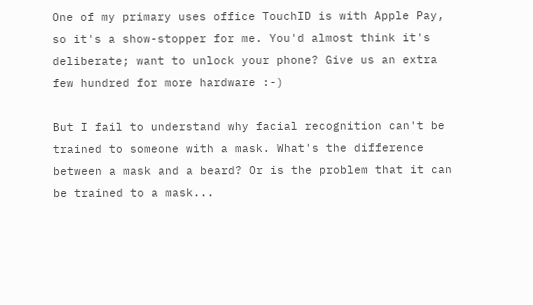One of my primary uses office TouchID is with Apple Pay, so it's a show-stopper for me. You'd almost think it's deliberate; want to unlock your phone? Give us an extra few hundred for more hardware :-)

But I fail to understand why facial recognition can't be trained to someone with a mask. What's the difference between a mask and a beard? Or is the problem that it can be trained to a mask...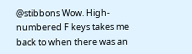@stibbons Wow. High-numbered F keys takes me back to when there was an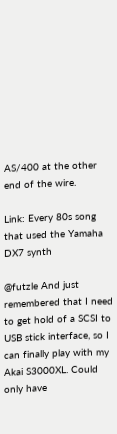AS/400 at the other end of the wire.

Link: Every 80s song that used the Yamaha DX7 synth

@futzle And just remembered that I need to get hold of a SCSI to USB stick interface, so I can finally play with my Akai S3000XL. Could only have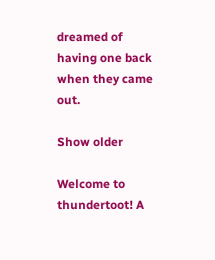dreamed of having one back when they came out.

Show older

Welcome to thundertoot! A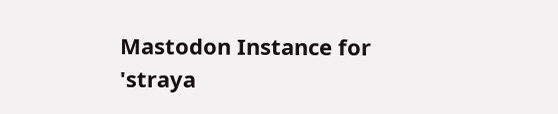Mastodon Instance for 'straya